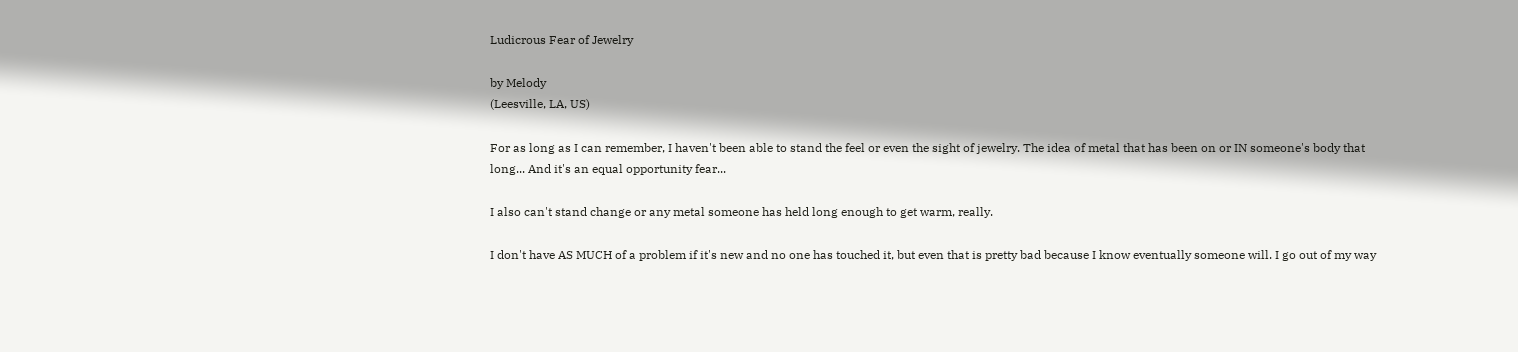Ludicrous Fear of Jewelry

by Melody
(Leesville, LA, US)

For as long as I can remember, I haven't been able to stand the feel or even the sight of jewelry. The idea of metal that has been on or IN someone's body that long... And it's an equal opportunity fear...

I also can't stand change or any metal someone has held long enough to get warm, really.

I don't have AS MUCH of a problem if it's new and no one has touched it, but even that is pretty bad because I know eventually someone will. I go out of my way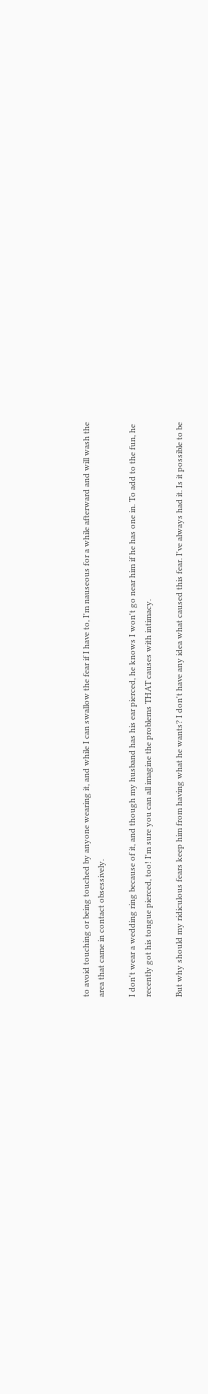to avoid touching or being touched by anyone wearing it, and while I can swallow the fear if I have to, I'm nauseous for a while afterward and will wash the area that came in contact obsessively.

I don't wear a wedding ring because of it, and though my husband has his ear pierced, he knows I won't go near him if he has one in. To add to the fun, he recently got his tongue pierced, too! I'm sure you can all imagine the problems THAT causes with intimacy.

But why should my ridiculous fears keep him from having what he wants? I don't have any idea what caused this fear. I've always had it. Is it possible to be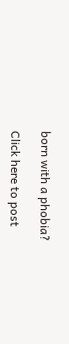born with a phobia?

Click here to post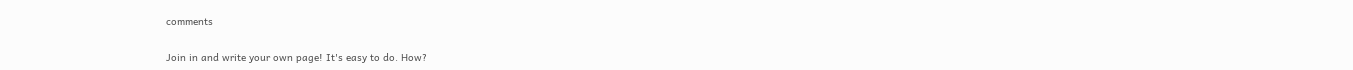comments

Join in and write your own page! It's easy to do. How?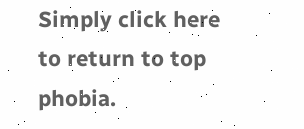Simply click here to return to top phobia.